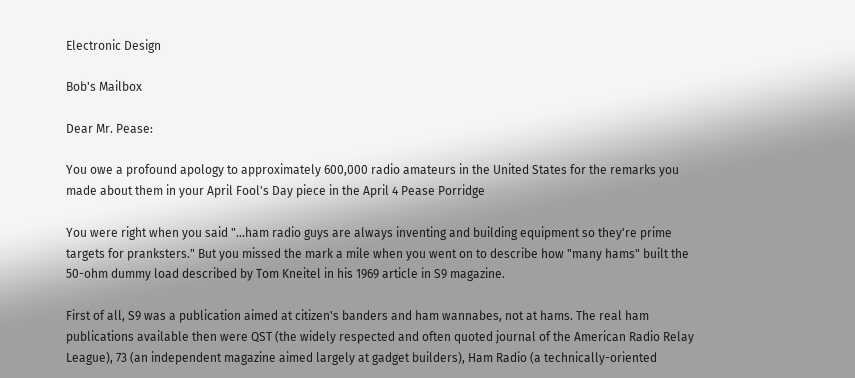Electronic Design

Bob's Mailbox

Dear Mr. Pease:

You owe a profound apology to approximately 600,000 radio amateurs in the United States for the remarks you made about them in your April Fool's Day piece in the April 4 Pease Porridge

You were right when you said "...ham radio guys are always inventing and building equipment so they're prime targets for pranksters." But you missed the mark a mile when you went on to describe how "many hams" built the 50-ohm dummy load described by Tom Kneitel in his 1969 article in S9 magazine.

First of all, S9 was a publication aimed at citizen's banders and ham wannabes, not at hams. The real ham publications available then were QST (the widely respected and often quoted journal of the American Radio Relay League), 73 (an independent magazine aimed largely at gadget builders), Ham Radio (a technically-oriented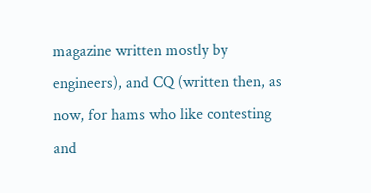magazine written mostly by engineers), and CQ (written then, as now, for hams who like contesting and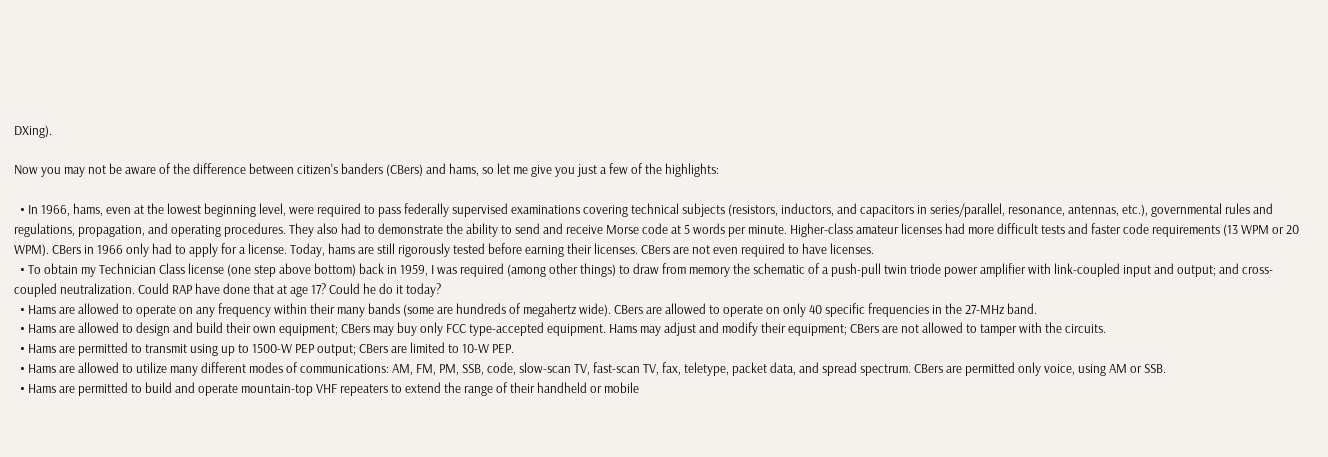DXing).

Now you may not be aware of the difference between citizen's banders (CBers) and hams, so let me give you just a few of the highlights:

  • In 1966, hams, even at the lowest beginning level, were required to pass federally supervised examinations covering technical subjects (resistors, inductors, and capacitors in series/parallel, resonance, antennas, etc.), governmental rules and regulations, propagation, and operating procedures. They also had to demonstrate the ability to send and receive Morse code at 5 words per minute. Higher-class amateur licenses had more difficult tests and faster code requirements (13 WPM or 20 WPM). CBers in 1966 only had to apply for a license. Today, hams are still rigorously tested before earning their licenses. CBers are not even required to have licenses.
  • To obtain my Technician Class license (one step above bottom) back in 1959, I was required (among other things) to draw from memory the schematic of a push-pull twin triode power amplifier with link-coupled input and output; and cross-coupled neutralization. Could RAP have done that at age 17? Could he do it today?
  • Hams are allowed to operate on any frequency within their many bands (some are hundreds of megahertz wide). CBers are allowed to operate on only 40 specific frequencies in the 27-MHz band.
  • Hams are allowed to design and build their own equipment; CBers may buy only FCC type-accepted equipment. Hams may adjust and modify their equipment; CBers are not allowed to tamper with the circuits.
  • Hams are permitted to transmit using up to 1500-W PEP output; CBers are limited to 10-W PEP.
  • Hams are allowed to utilize many different modes of communications: AM, FM, PM, SSB, code, slow-scan TV, fast-scan TV, fax, teletype, packet data, and spread spectrum. CBers are permitted only voice, using AM or SSB.
  • Hams are permitted to build and operate mountain-top VHF repeaters to extend the range of their handheld or mobile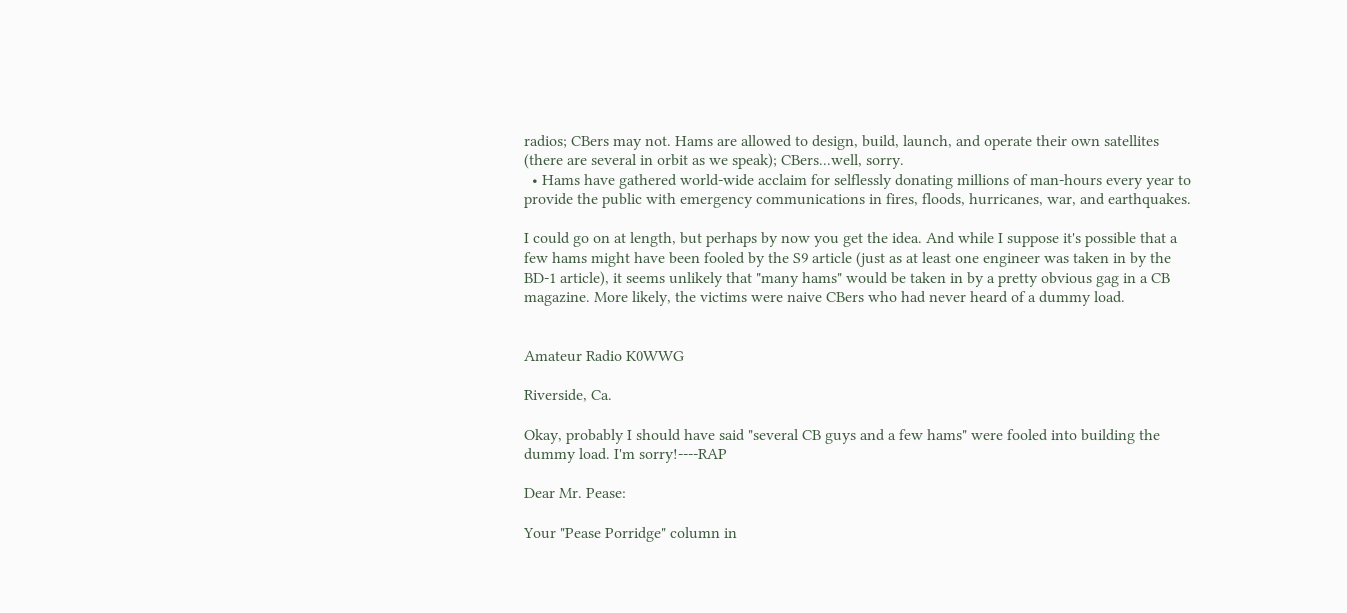radios; CBers may not. Hams are allowed to design, build, launch, and operate their own satellites (there are several in orbit as we speak); CBers...well, sorry.
  • Hams have gathered world-wide acclaim for selflessly donating millions of man-hours every year to provide the public with emergency communications in fires, floods, hurricanes, war, and earthquakes.

I could go on at length, but perhaps by now you get the idea. And while I suppose it's possible that a few hams might have been fooled by the S9 article (just as at least one engineer was taken in by the BD-1 article), it seems unlikely that "many hams" would be taken in by a pretty obvious gag in a CB magazine. More likely, the victims were naive CBers who had never heard of a dummy load.


Amateur Radio K0WWG

Riverside, Ca.

Okay, probably I should have said "several CB guys and a few hams" were fooled into building the dummy load. I'm sorry!----RAP

Dear Mr. Pease:

Your "Pease Porridge" column in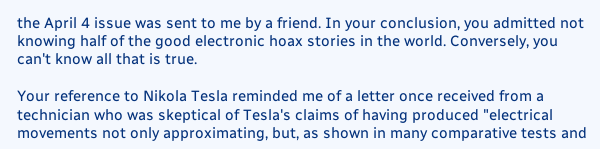the April 4 issue was sent to me by a friend. In your conclusion, you admitted not knowing half of the good electronic hoax stories in the world. Conversely, you can't know all that is true.

Your reference to Nikola Tesla reminded me of a letter once received from a technician who was skeptical of Tesla's claims of having produced "electrical movements not only approximating, but, as shown in many comparative tests and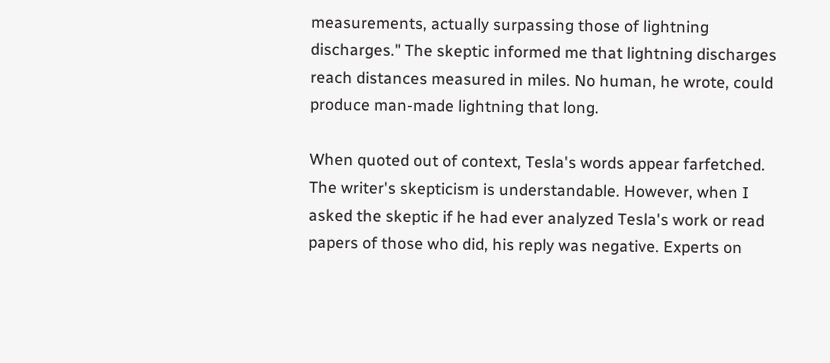measurements, actually surpassing those of lightning discharges." The skeptic informed me that lightning discharges reach distances measured in miles. No human, he wrote, could produce man-made lightning that long.

When quoted out of context, Tesla's words appear farfetched. The writer's skepticism is understandable. However, when I asked the skeptic if he had ever analyzed Tesla's work or read papers of those who did, his reply was negative. Experts on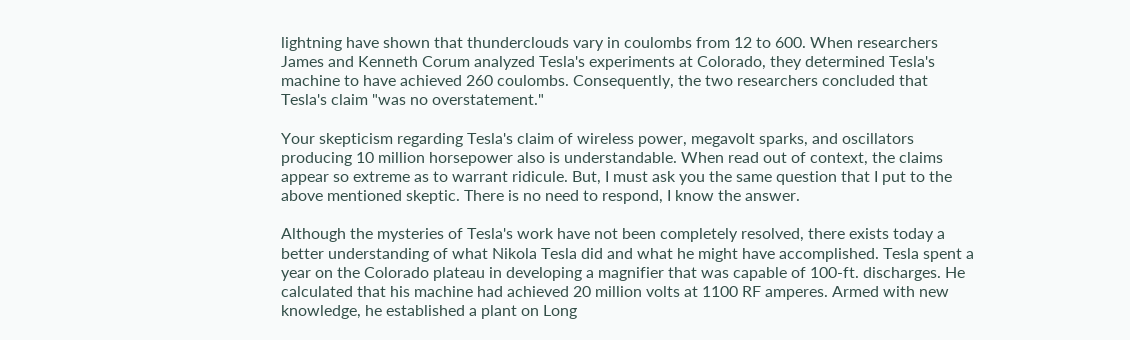lightning have shown that thunderclouds vary in coulombs from 12 to 600. When researchers James and Kenneth Corum analyzed Tesla's experiments at Colorado, they determined Tesla's machine to have achieved 260 coulombs. Consequently, the two researchers concluded that Tesla's claim "was no overstatement."

Your skepticism regarding Tesla's claim of wireless power, megavolt sparks, and oscillators producing 10 million horsepower also is understandable. When read out of context, the claims appear so extreme as to warrant ridicule. But, I must ask you the same question that I put to the above mentioned skeptic. There is no need to respond, I know the answer.

Although the mysteries of Tesla's work have not been completely resolved, there exists today a better understanding of what Nikola Tesla did and what he might have accomplished. Tesla spent a year on the Colorado plateau in developing a magnifier that was capable of 100-ft. discharges. He calculated that his machine had achieved 20 million volts at 1100 RF amperes. Armed with new knowledge, he established a plant on Long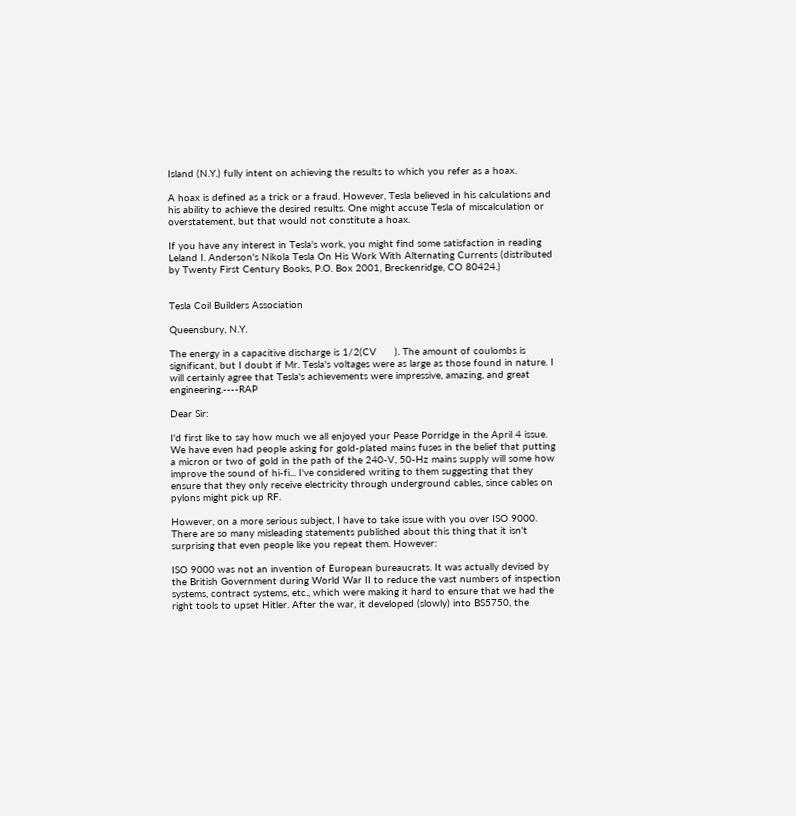Island (N.Y.) fully intent on achieving the results to which you refer as a hoax.

A hoax is defined as a trick or a fraud. However, Tesla believed in his calculations and his ability to achieve the desired results. One might accuse Tesla of miscalculation or overstatement, but that would not constitute a hoax.

If you have any interest in Tesla's work, you might find some satisfaction in reading Leland I. Anderson's Nikola Tesla On His Work With Alternating Currents (distributed by Twenty First Century Books, P.O. Box 2001, Breckenridge, CO 80424.)


Tesla Coil Builders Association

Queensbury, N.Y.

The energy in a capacitive discharge is 1/2(CV      ). The amount of coulombs is significant, but I doubt if Mr. Tesla's voltages were as large as those found in nature. I will certainly agree that Tesla's achievements were impressive, amazing, and great engineering.----RAP

Dear Sir:

I'd first like to say how much we all enjoyed your Pease Porridge in the April 4 issue. We have even had people asking for gold-plated mains fuses in the belief that putting a micron or two of gold in the path of the 240-V, 50-Hz mains supply will some how improve the sound of hi-fi... I've considered writing to them suggesting that they ensure that they only receive electricity through underground cables, since cables on pylons might pick up RF.

However, on a more serious subject, I have to take issue with you over ISO 9000. There are so many misleading statements published about this thing that it isn't surprising that even people like you repeat them. However:

ISO 9000 was not an invention of European bureaucrats. It was actually devised by the British Government during World War II to reduce the vast numbers of inspection systems, contract systems, etc., which were making it hard to ensure that we had the right tools to upset Hitler. After the war, it developed (slowly) into BS5750, the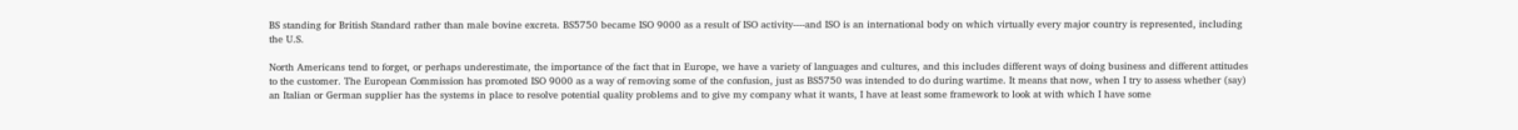BS standing for British Standard rather than male bovine excreta. BS5750 became ISO 9000 as a result of ISO activity----and ISO is an international body on which virtually every major country is represented, including the U.S.

North Americans tend to forget, or perhaps underestimate, the importance of the fact that in Europe, we have a variety of languages and cultures, and this includes different ways of doing business and different attitudes to the customer. The European Commission has promoted ISO 9000 as a way of removing some of the confusion, just as BS5750 was intended to do during wartime. It means that now, when I try to assess whether (say) an Italian or German supplier has the systems in place to resolve potential quality problems and to give my company what it wants, I have at least some framework to look at with which I have some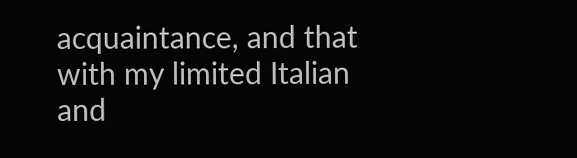acquaintance, and that with my limited Italian and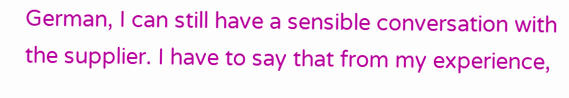German, I can still have a sensible conversation with the supplier. I have to say that from my experience,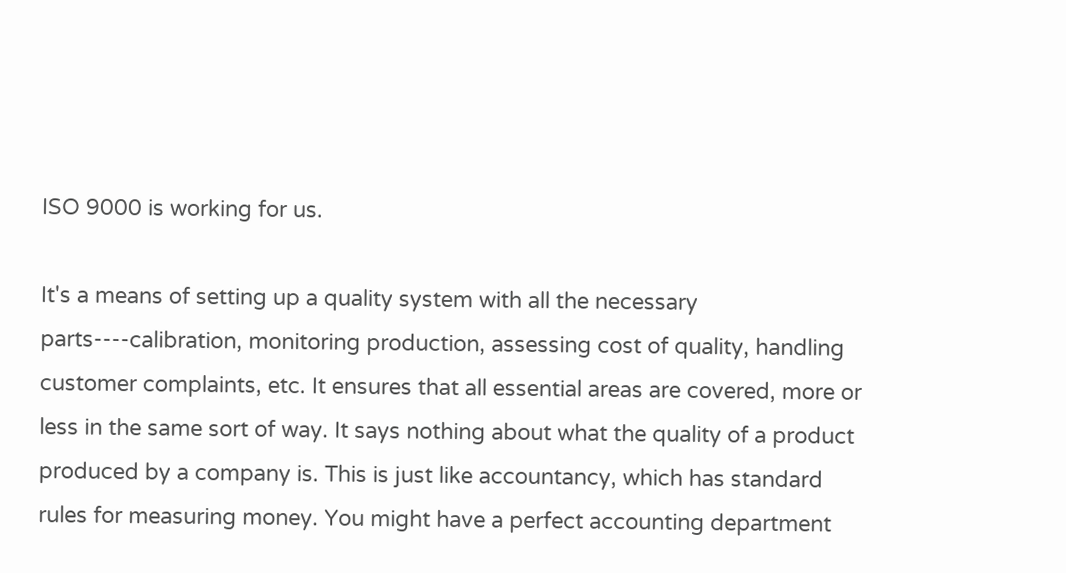ISO 9000 is working for us.

It's a means of setting up a quality system with all the necessary parts----calibration, monitoring production, assessing cost of quality, handling customer complaints, etc. It ensures that all essential areas are covered, more or less in the same sort of way. It says nothing about what the quality of a product produced by a company is. This is just like accountancy, which has standard rules for measuring money. You might have a perfect accounting department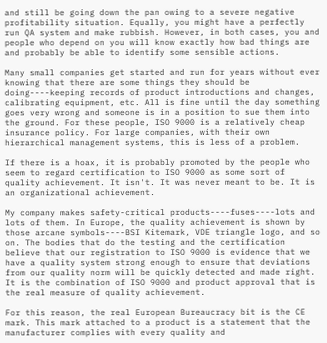and still be going down the pan owing to a severe negative profitability situation. Equally, you might have a perfectly run QA system and make rubbish. However, in both cases, you and people who depend on you will know exactly how bad things are and probably be able to identify some sensible actions.

Many small companies get started and run for years without ever knowing that there are some things they should be doing----keeping records of product introductions and changes, calibrating equipment, etc. All is fine until the day something goes very wrong and someone is in a position to sue them into the ground. For these people, ISO 9000 is a relatively cheap insurance policy. For large companies, with their own hierarchical management systems, this is less of a problem.

If there is a hoax, it is probably promoted by the people who seem to regard certification to ISO 9000 as some sort of quality achievement. It isn't. It was never meant to be. It is an organizational achievement.

My company makes safety-critical products----fuses----lots and lots of them. In Europe, the quality achievement is shown by those arcane symbols----BSI Kitemark, VDE triangle logo, and so on. The bodies that do the testing and the certification believe that our registration to ISO 9000 is evidence that we have a quality system strong enough to ensure that deviations from our quality norm will be quickly detected and made right. It is the combination of ISO 9000 and product approval that is the real measure of quality achievement.

For this reason, the real European Bureaucracy bit is the CE mark. This mark attached to a product is a statement that the manufacturer complies with every quality and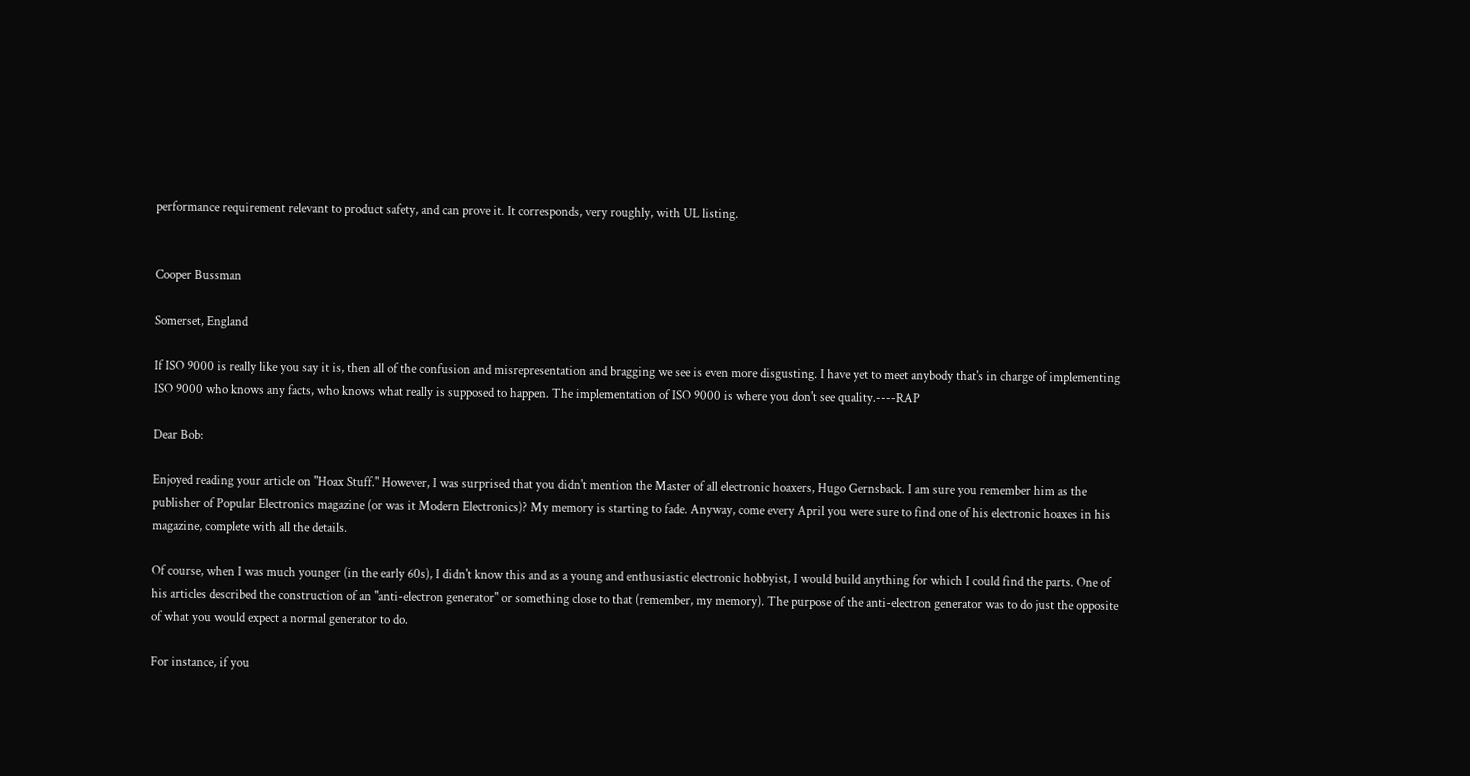performance requirement relevant to product safety, and can prove it. It corresponds, very roughly, with UL listing.


Cooper Bussman

Somerset, England

If ISO 9000 is really like you say it is, then all of the confusion and misrepresentation and bragging we see is even more disgusting. I have yet to meet anybody that's in charge of implementing ISO 9000 who knows any facts, who knows what really is supposed to happen. The implementation of ISO 9000 is where you don't see quality.----RAP

Dear Bob:

Enjoyed reading your article on "Hoax Stuff." However, I was surprised that you didn't mention the Master of all electronic hoaxers, Hugo Gernsback. I am sure you remember him as the publisher of Popular Electronics magazine (or was it Modern Electronics)? My memory is starting to fade. Anyway, come every April you were sure to find one of his electronic hoaxes in his magazine, complete with all the details.

Of course, when I was much younger (in the early 60s), I didn't know this and as a young and enthusiastic electronic hobbyist, I would build anything for which I could find the parts. One of his articles described the construction of an "anti-electron generator" or something close to that (remember, my memory). The purpose of the anti-electron generator was to do just the opposite of what you would expect a normal generator to do.

For instance, if you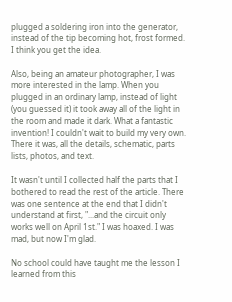plugged a soldering iron into the generator, instead of the tip becoming hot, frost formed. I think you get the idea.

Also, being an amateur photographer, I was more interested in the lamp. When you plugged in an ordinary lamp, instead of light (you guessed it) it took away all of the light in the room and made it dark. What a fantastic invention! I couldn't wait to build my very own. There it was, all the details, schematic, parts lists, photos, and text.

It wasn't until I collected half the parts that I bothered to read the rest of the article. There was one sentence at the end that I didn't understand at first, "...and the circuit only works well on April 1st." I was hoaxed. I was mad, but now I'm glad.

No school could have taught me the lesson I learned from this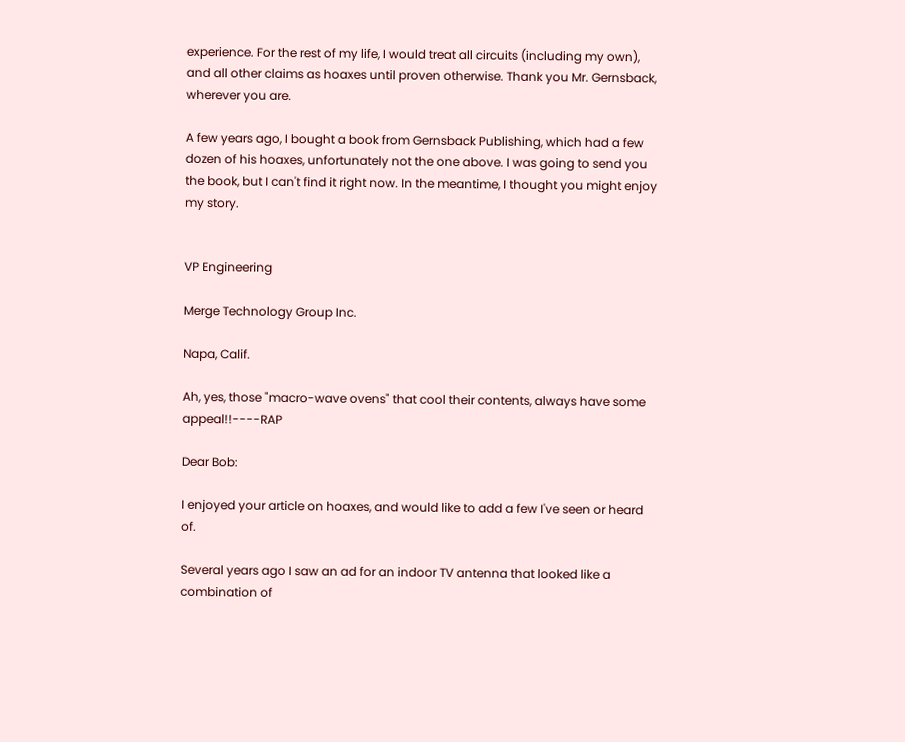experience. For the rest of my life, I would treat all circuits (including my own), and all other claims as hoaxes until proven otherwise. Thank you Mr. Gernsback, wherever you are.

A few years ago, I bought a book from Gernsback Publishing, which had a few dozen of his hoaxes, unfortunately not the one above. I was going to send you the book, but I can't find it right now. In the meantime, I thought you might enjoy my story.


VP Engineering

Merge Technology Group Inc.

Napa, Calif.

Ah, yes, those "macro-wave ovens" that cool their contents, always have some appeal!!----RAP

Dear Bob:

I enjoyed your article on hoaxes, and would like to add a few I've seen or heard of.

Several years ago I saw an ad for an indoor TV antenna that looked like a combination of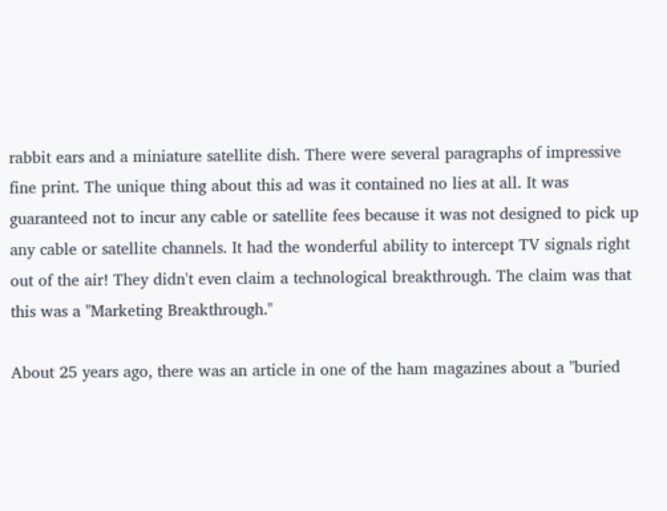rabbit ears and a miniature satellite dish. There were several paragraphs of impressive fine print. The unique thing about this ad was it contained no lies at all. It was guaranteed not to incur any cable or satellite fees because it was not designed to pick up any cable or satellite channels. It had the wonderful ability to intercept TV signals right out of the air! They didn't even claim a technological breakthrough. The claim was that this was a "Marketing Breakthrough."

About 25 years ago, there was an article in one of the ham magazines about a "buried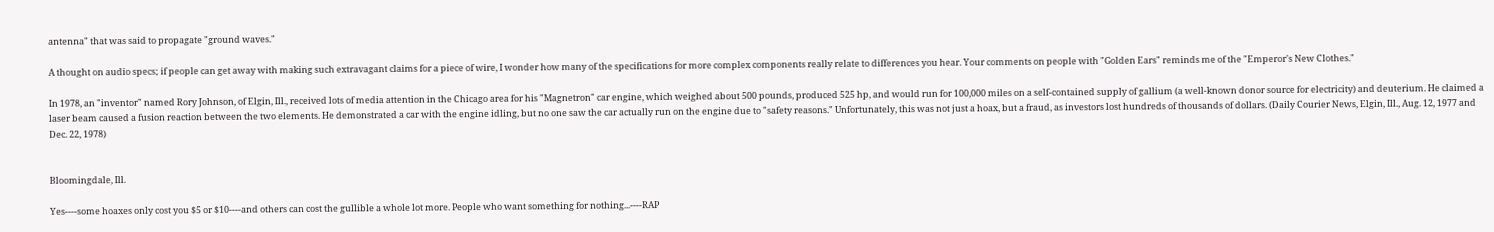antenna" that was said to propagate "ground waves."

A thought on audio specs; if people can get away with making such extravagant claims for a piece of wire, I wonder how many of the specifications for more complex components really relate to differences you hear. Your comments on people with "Golden Ears" reminds me of the "Emperor's New Clothes."

In 1978, an "inventor" named Rory Johnson, of Elgin, Ill., received lots of media attention in the Chicago area for his "Magnetron" car engine, which weighed about 500 pounds, produced 525 hp, and would run for 100,000 miles on a self-contained supply of gallium (a well-known donor source for electricity) and deuterium. He claimed a laser beam caused a fusion reaction between the two elements. He demonstrated a car with the engine idling, but no one saw the car actually run on the engine due to "safety reasons." Unfortunately, this was not just a hoax, but a fraud, as investors lost hundreds of thousands of dollars. (Daily Courier News, Elgin, Ill., Aug. 12, 1977 and Dec. 22, 1978)


Bloomingdale, Ill.

Yes----some hoaxes only cost you $5 or $10----and others can cost the gullible a whole lot more. People who want something for nothing...----RAP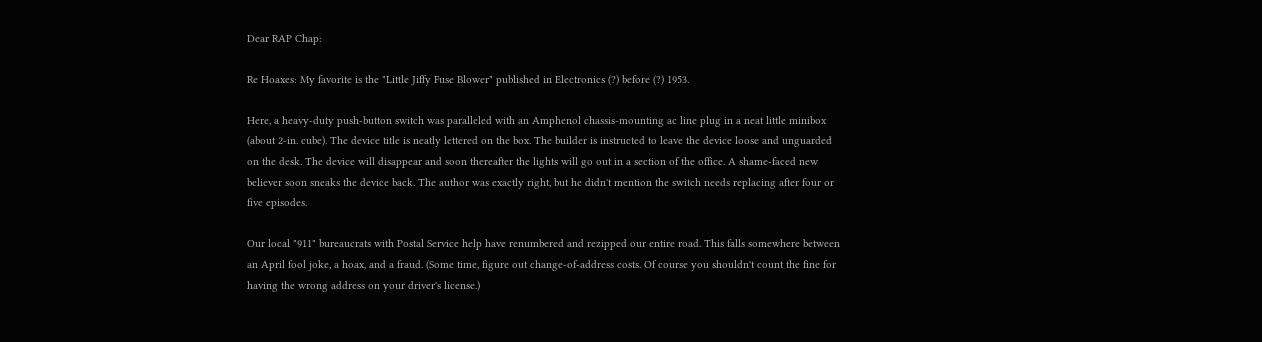Dear RAP Chap:

Re Hoaxes: My favorite is the "Little Jiffy Fuse Blower" published in Electronics (?) before (?) 1953.

Here, a heavy-duty push-button switch was paralleled with an Amphenol chassis-mounting ac line plug in a neat little minibox (about 2-in. cube). The device title is neatly lettered on the box. The builder is instructed to leave the device loose and unguarded on the desk. The device will disappear and soon thereafter the lights will go out in a section of the office. A shame-faced new believer soon sneaks the device back. The author was exactly right, but he didn't mention the switch needs replacing after four or five episodes.

Our local "911" bureaucrats with Postal Service help have renumbered and rezipped our entire road. This falls somewhere between an April fool joke, a hoax, and a fraud. (Some time, figure out change-of-address costs. Of course you shouldn't count the fine for having the wrong address on your driver's license.)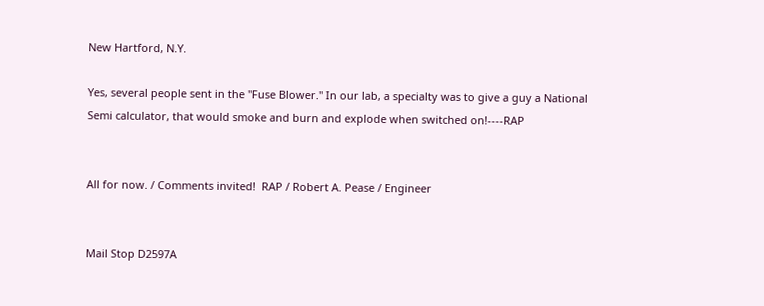New Hartford, N.Y.

Yes, several people sent in the "Fuse Blower." In our lab, a specialty was to give a guy a National Semi calculator, that would smoke and burn and explode when switched on!----RAP


All for now. / Comments invited!  RAP / Robert A. Pease / Engineer


Mail Stop D2597A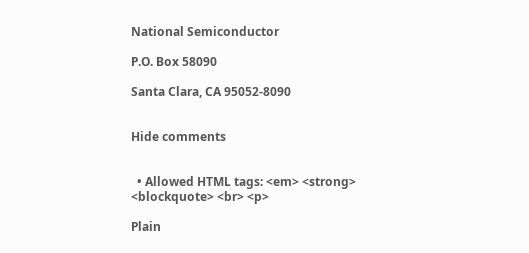National Semiconductor

P.O. Box 58090

Santa Clara, CA 95052-8090


Hide comments


  • Allowed HTML tags: <em> <strong> <blockquote> <br> <p>

Plain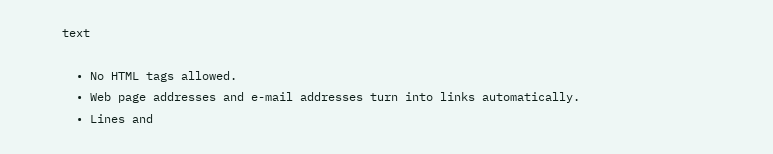text

  • No HTML tags allowed.
  • Web page addresses and e-mail addresses turn into links automatically.
  • Lines and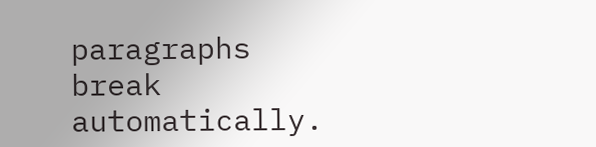paragraphs break automatically.